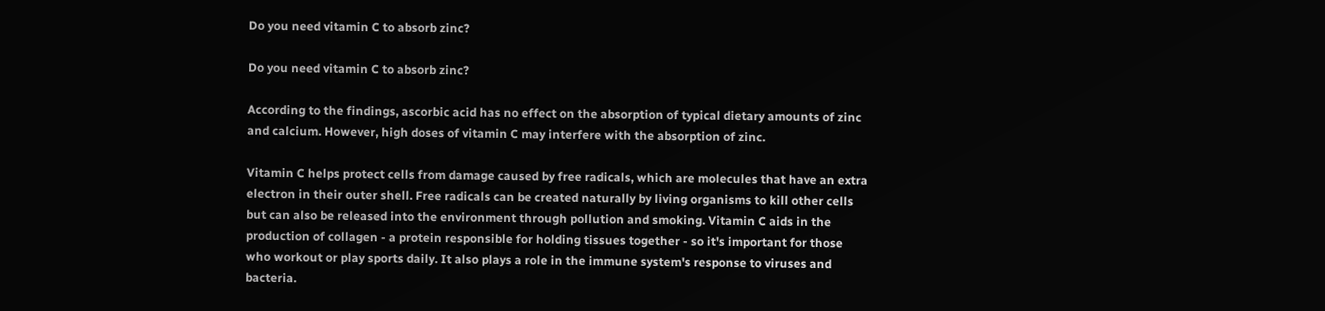Do you need vitamin C to absorb zinc?

Do you need vitamin C to absorb zinc?

According to the findings, ascorbic acid has no effect on the absorption of typical dietary amounts of zinc and calcium. However, high doses of vitamin C may interfere with the absorption of zinc.

Vitamin C helps protect cells from damage caused by free radicals, which are molecules that have an extra electron in their outer shell. Free radicals can be created naturally by living organisms to kill other cells but can also be released into the environment through pollution and smoking. Vitamin C aids in the production of collagen - a protein responsible for holding tissues together - so it's important for those who workout or play sports daily. It also plays a role in the immune system's response to viruses and bacteria.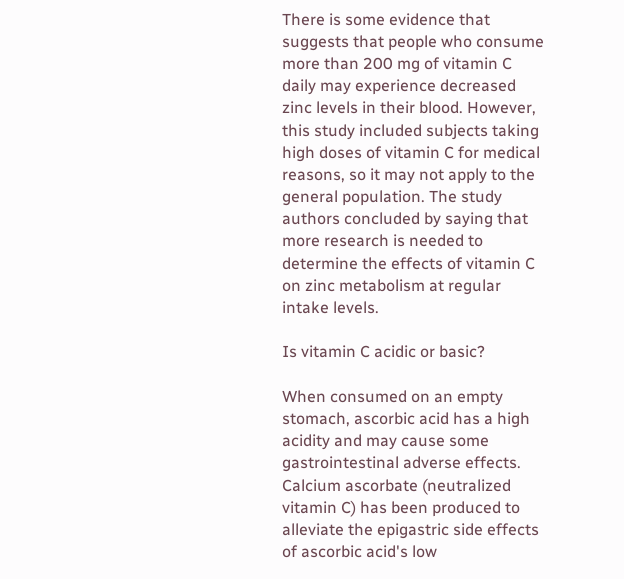There is some evidence that suggests that people who consume more than 200 mg of vitamin C daily may experience decreased zinc levels in their blood. However, this study included subjects taking high doses of vitamin C for medical reasons, so it may not apply to the general population. The study authors concluded by saying that more research is needed to determine the effects of vitamin C on zinc metabolism at regular intake levels.

Is vitamin C acidic or basic?

When consumed on an empty stomach, ascorbic acid has a high acidity and may cause some gastrointestinal adverse effects. Calcium ascorbate (neutralized vitamin C) has been produced to alleviate the epigastric side effects of ascorbic acid's low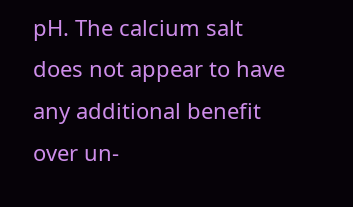pH. The calcium salt does not appear to have any additional benefit over un-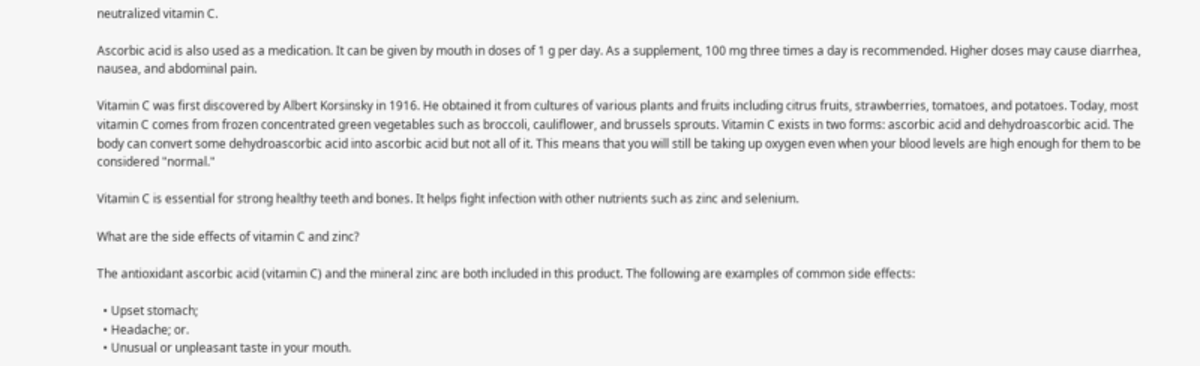neutralized vitamin C.

Ascorbic acid is also used as a medication. It can be given by mouth in doses of 1 g per day. As a supplement, 100 mg three times a day is recommended. Higher doses may cause diarrhea, nausea, and abdominal pain.

Vitamin C was first discovered by Albert Korsinsky in 1916. He obtained it from cultures of various plants and fruits including citrus fruits, strawberries, tomatoes, and potatoes. Today, most vitamin C comes from frozen concentrated green vegetables such as broccoli, cauliflower, and brussels sprouts. Vitamin C exists in two forms: ascorbic acid and dehydroascorbic acid. The body can convert some dehydroascorbic acid into ascorbic acid but not all of it. This means that you will still be taking up oxygen even when your blood levels are high enough for them to be considered "normal."

Vitamin C is essential for strong healthy teeth and bones. It helps fight infection with other nutrients such as zinc and selenium.

What are the side effects of vitamin C and zinc?

The antioxidant ascorbic acid (vitamin C) and the mineral zinc are both included in this product. The following are examples of common side effects:

  • Upset stomach;
  • Headache; or.
  • Unusual or unpleasant taste in your mouth.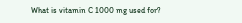What is vitamin C 1000 mg used for?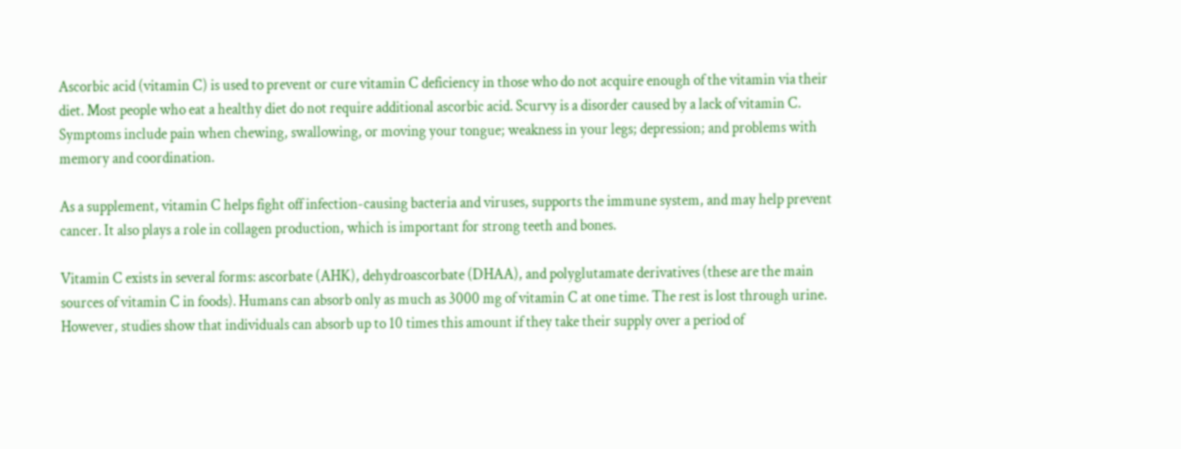Ascorbic acid (vitamin C) is used to prevent or cure vitamin C deficiency in those who do not acquire enough of the vitamin via their diet. Most people who eat a healthy diet do not require additional ascorbic acid. Scurvy is a disorder caused by a lack of vitamin C. Symptoms include pain when chewing, swallowing, or moving your tongue; weakness in your legs; depression; and problems with memory and coordination.

As a supplement, vitamin C helps fight off infection-causing bacteria and viruses, supports the immune system, and may help prevent cancer. It also plays a role in collagen production, which is important for strong teeth and bones.

Vitamin C exists in several forms: ascorbate (AHK), dehydroascorbate (DHAA), and polyglutamate derivatives (these are the main sources of vitamin C in foods). Humans can absorb only as much as 3000 mg of vitamin C at one time. The rest is lost through urine. However, studies show that individuals can absorb up to 10 times this amount if they take their supply over a period of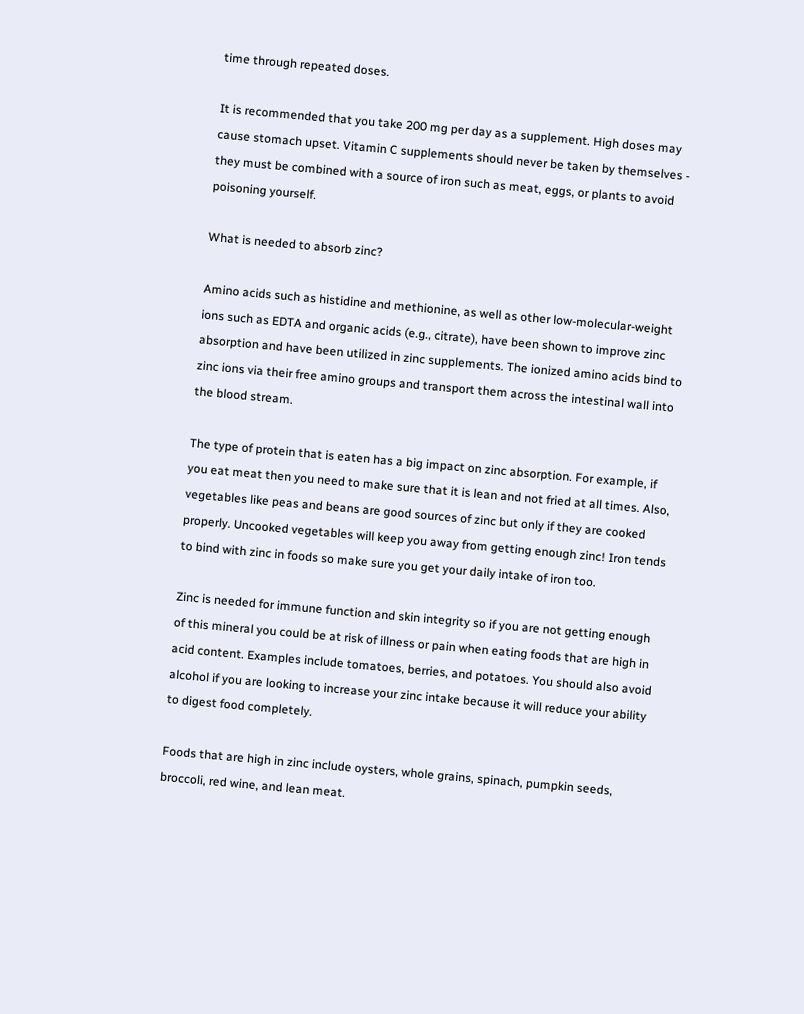time through repeated doses.

It is recommended that you take 200 mg per day as a supplement. High doses may cause stomach upset. Vitamin C supplements should never be taken by themselves - they must be combined with a source of iron such as meat, eggs, or plants to avoid poisoning yourself.

What is needed to absorb zinc?

Amino acids such as histidine and methionine, as well as other low-molecular-weight ions such as EDTA and organic acids (e.g., citrate), have been shown to improve zinc absorption and have been utilized in zinc supplements. The ionized amino acids bind to zinc ions via their free amino groups and transport them across the intestinal wall into the blood stream.

The type of protein that is eaten has a big impact on zinc absorption. For example, if you eat meat then you need to make sure that it is lean and not fried at all times. Also, vegetables like peas and beans are good sources of zinc but only if they are cooked properly. Uncooked vegetables will keep you away from getting enough zinc! Iron tends to bind with zinc in foods so make sure you get your daily intake of iron too.

Zinc is needed for immune function and skin integrity so if you are not getting enough of this mineral you could be at risk of illness or pain when eating foods that are high in acid content. Examples include tomatoes, berries, and potatoes. You should also avoid alcohol if you are looking to increase your zinc intake because it will reduce your ability to digest food completely.

Foods that are high in zinc include oysters, whole grains, spinach, pumpkin seeds, broccoli, red wine, and lean meat.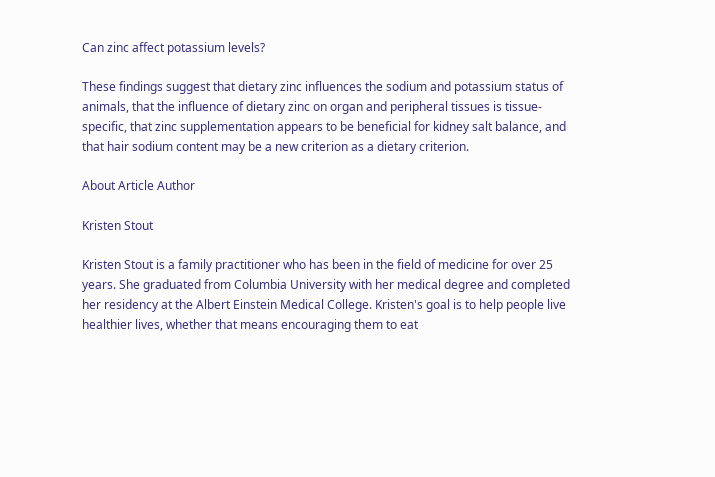Can zinc affect potassium levels?

These findings suggest that dietary zinc influences the sodium and potassium status of animals, that the influence of dietary zinc on organ and peripheral tissues is tissue-specific, that zinc supplementation appears to be beneficial for kidney salt balance, and that hair sodium content may be a new criterion as a dietary criterion.

About Article Author

Kristen Stout

Kristen Stout is a family practitioner who has been in the field of medicine for over 25 years. She graduated from Columbia University with her medical degree and completed her residency at the Albert Einstein Medical College. Kristen's goal is to help people live healthier lives, whether that means encouraging them to eat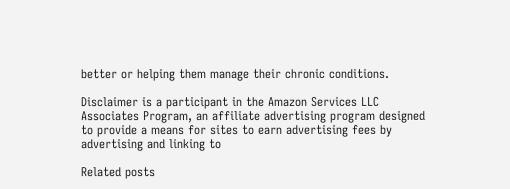better or helping them manage their chronic conditions.

Disclaimer is a participant in the Amazon Services LLC Associates Program, an affiliate advertising program designed to provide a means for sites to earn advertising fees by advertising and linking to

Related posts